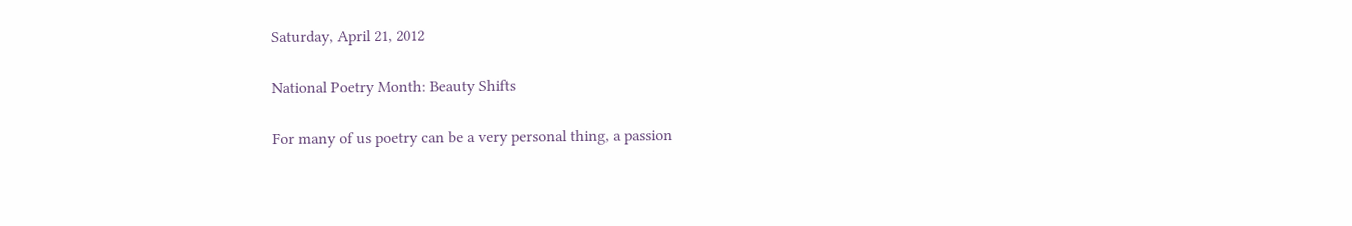Saturday, April 21, 2012

National Poetry Month: Beauty Shifts

For many of us poetry can be a very personal thing, a passion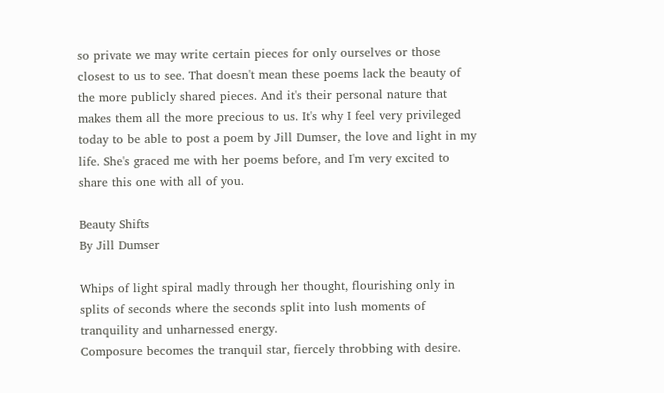so private we may write certain pieces for only ourselves or those closest to us to see. That doesn't mean these poems lack the beauty of the more publicly shared pieces. And it's their personal nature that makes them all the more precious to us. It's why I feel very privileged today to be able to post a poem by Jill Dumser, the love and light in my life. She's graced me with her poems before, and I'm very excited to share this one with all of you.

Beauty Shifts
By Jill Dumser

Whips of light spiral madly through her thought, flourishing only in splits of seconds where the seconds split into lush moments of tranquility and unharnessed energy.
Composure becomes the tranquil star, fiercely throbbing with desire.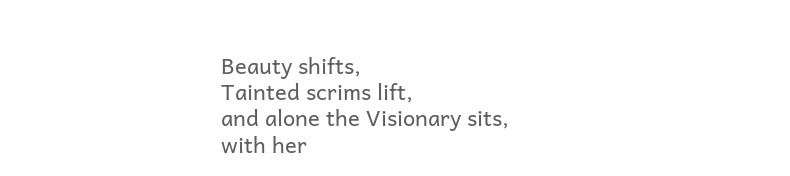Beauty shifts,
Tainted scrims lift,
and alone the Visionary sits,
with her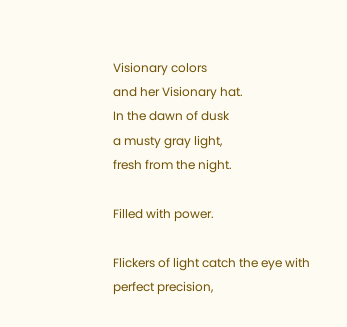Visionary colors
and her Visionary hat.
In the dawn of dusk
a musty gray light,
fresh from the night.

Filled with power.

Flickers of light catch the eye with perfect precision,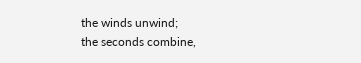the winds unwind;
the seconds combine,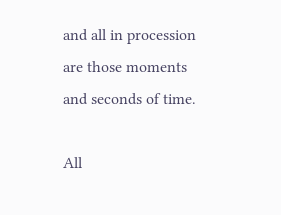and all in procession are those moments and seconds of time.

All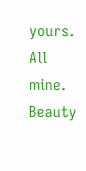yours. All mine.
Beauty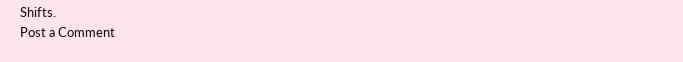Shifts.
Post a Comment